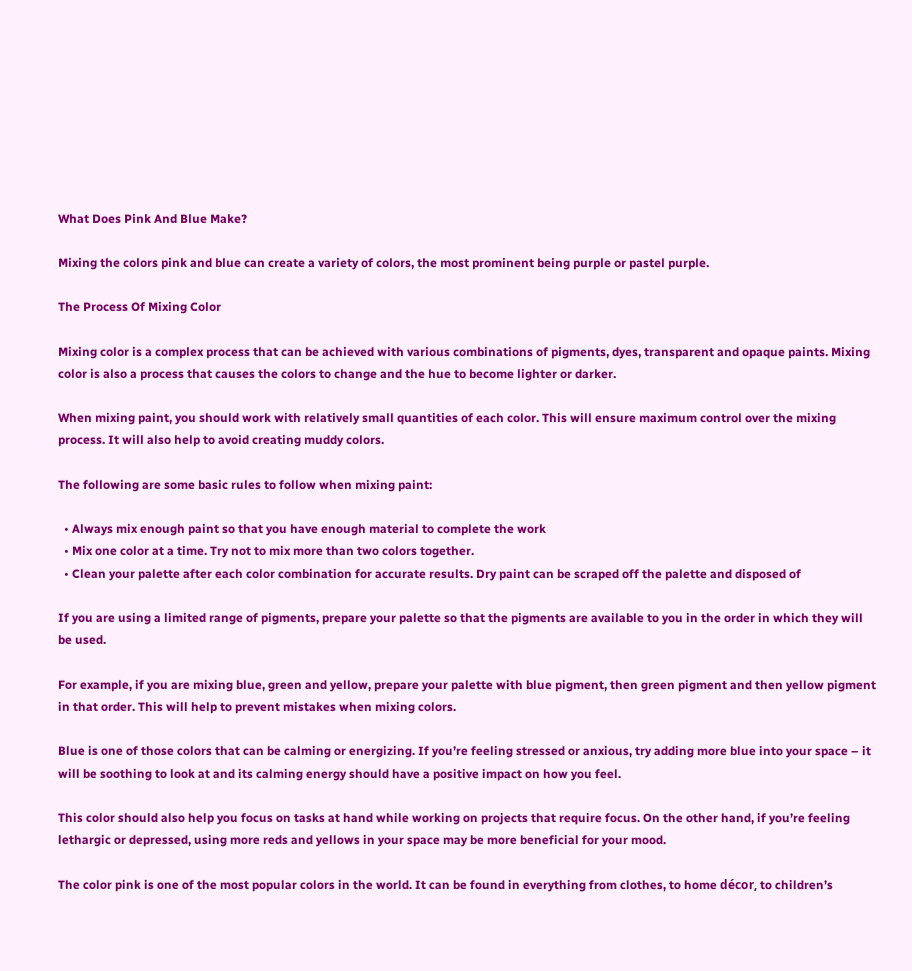What Does Pink And Blue Make?

Mixing the colors pink and blue can create a variety of colors, the most prominent being purple or pastel purple.

The Process Of Mixing Color

Mixing color is a complex process that can be achieved with various combinations of pigments, dyes, transparent and opaque paints. Mixing color is also a process that causes the colors to change and the hue to become lighter or darker.

When mixing paint, you should work with relatively small quantities of each color. This will ensure maximum control over the mixing process. It will also help to avoid creating muddy colors.

The following are some basic rules to follow when mixing paint:

  • Always mix enough paint so that you have enough material to complete the work
  • Mix one color at a time. Try not to mix more than two colors together.
  • Clean your palette after each color combination for accurate results. Dry paint can be scraped off the palette and disposed of

If you are using a limited range of pigments, prepare your palette so that the pigments are available to you in the order in which they will be used.

For example, if you are mixing blue, green and yellow, prepare your palette with blue pigment, then green pigment and then yellow pigment in that order. This will help to prevent mistakes when mixing colors.

Blue is one of those colors that can be calming or energizing. If you’re feeling stressed or anxious, try adding more blue into your space – it will be soothing to look at and its calming energy should have a positive impact on how you feel.

This color should also help you focus on tasks at hand while working on projects that require focus. On the other hand, if you’re feeling lethargic or depressed, using more reds and yellows in your space may be more beneficial for your mood.

The color pink is one of the most popular colors in the world. It can be found in everything from clothes, to home décor, to children’s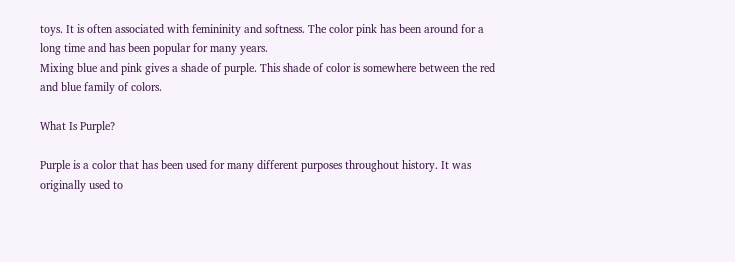toys. It is often associated with femininity and softness. The color pink has been around for a long time and has been popular for many years.
Mixing blue and pink gives a shade of purple. This shade of color is somewhere between the red and blue family of colors.

What Is Purple?

Purple is a color that has been used for many different purposes throughout history. It was originally used to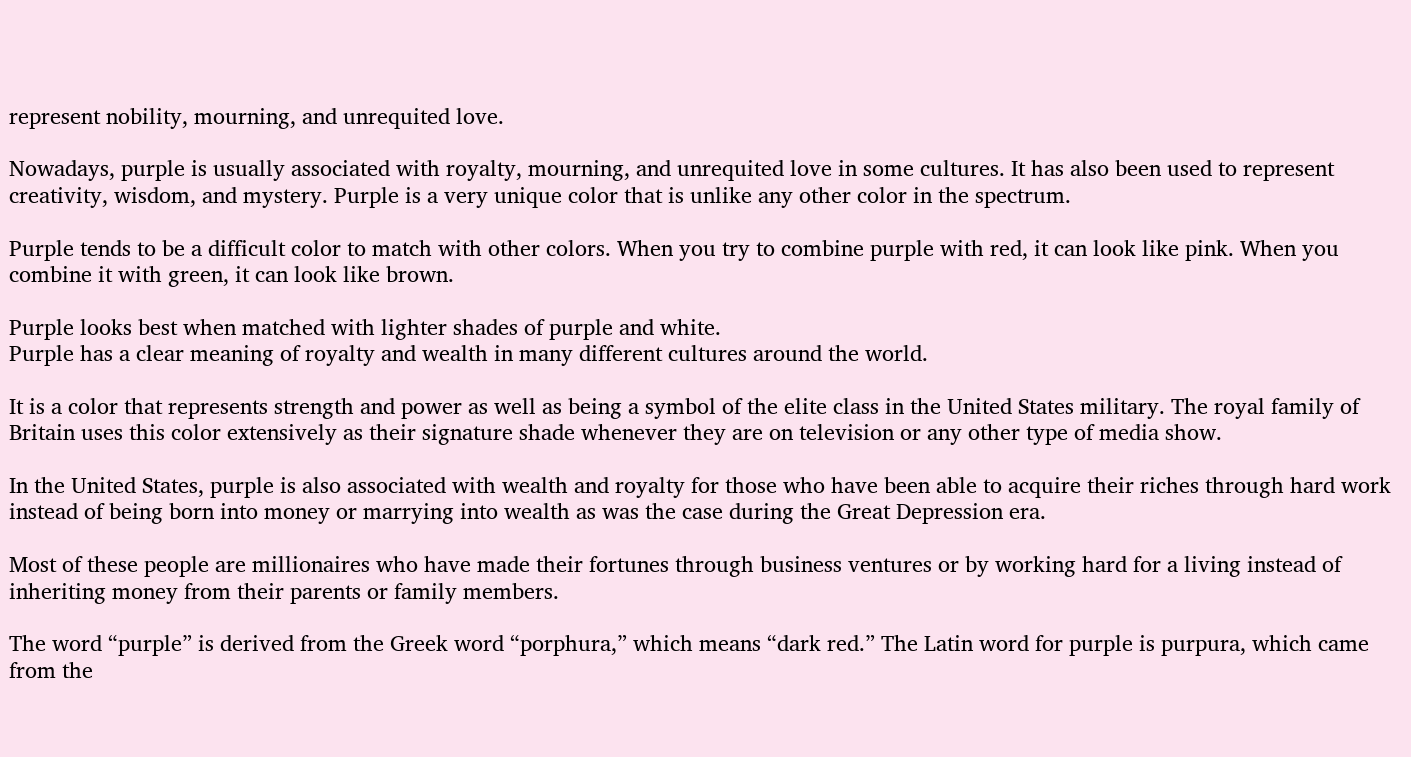represent nobility, mourning, and unrequited love.

Nowadays, purple is usually associated with royalty, mourning, and unrequited love in some cultures. It has also been used to represent creativity, wisdom, and mystery. Purple is a very unique color that is unlike any other color in the spectrum.

Purple tends to be a difficult color to match with other colors. When you try to combine purple with red, it can look like pink. When you combine it with green, it can look like brown.

Purple looks best when matched with lighter shades of purple and white.
Purple has a clear meaning of royalty and wealth in many different cultures around the world.

It is a color that represents strength and power as well as being a symbol of the elite class in the United States military. The royal family of Britain uses this color extensively as their signature shade whenever they are on television or any other type of media show.

In the United States, purple is also associated with wealth and royalty for those who have been able to acquire their riches through hard work instead of being born into money or marrying into wealth as was the case during the Great Depression era.

Most of these people are millionaires who have made their fortunes through business ventures or by working hard for a living instead of inheriting money from their parents or family members.

The word “purple” is derived from the Greek word “porphura,” which means “dark red.” The Latin word for purple is purpura, which came from the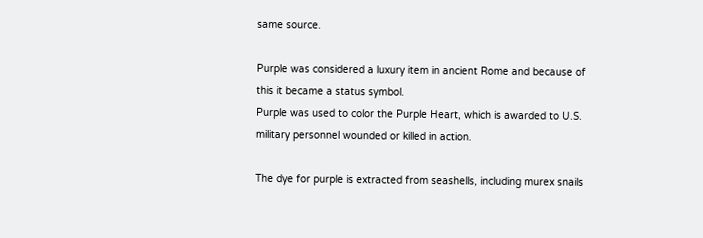same source.

Purple was considered a luxury item in ancient Rome and because of this it became a status symbol.
Purple was used to color the Purple Heart, which is awarded to U.S. military personnel wounded or killed in action.

The dye for purple is extracted from seashells, including murex snails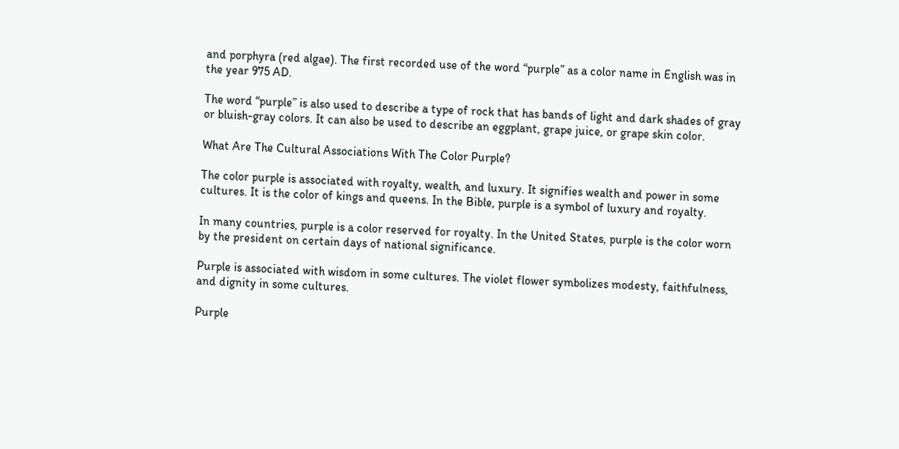and porphyra (red algae). The first recorded use of the word “purple” as a color name in English was in the year 975 AD.

The word “purple” is also used to describe a type of rock that has bands of light and dark shades of gray or bluish-gray colors. It can also be used to describe an eggplant, grape juice, or grape skin color.

What Are The Cultural Associations With The Color Purple?

The color purple is associated with royalty, wealth, and luxury. It signifies wealth and power in some cultures. It is the color of kings and queens. In the Bible, purple is a symbol of luxury and royalty.

In many countries, purple is a color reserved for royalty. In the United States, purple is the color worn by the president on certain days of national significance.

Purple is associated with wisdom in some cultures. The violet flower symbolizes modesty, faithfulness, and dignity in some cultures.

Purple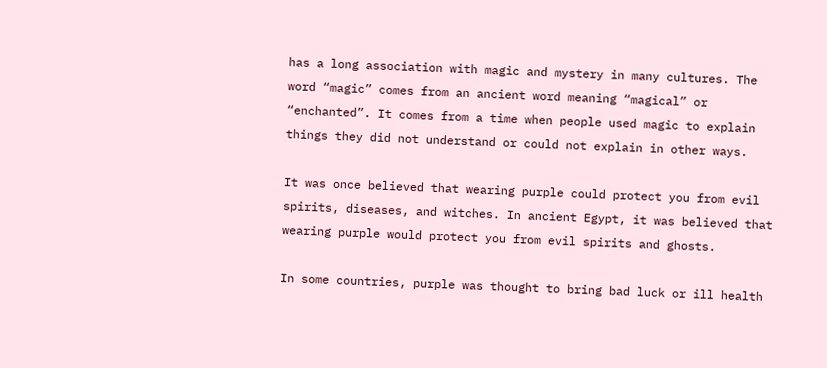has a long association with magic and mystery in many cultures. The word “magic” comes from an ancient word meaning “magical” or “enchanted”. It comes from a time when people used magic to explain things they did not understand or could not explain in other ways.

It was once believed that wearing purple could protect you from evil spirits, diseases, and witches. In ancient Egypt, it was believed that wearing purple would protect you from evil spirits and ghosts.

In some countries, purple was thought to bring bad luck or ill health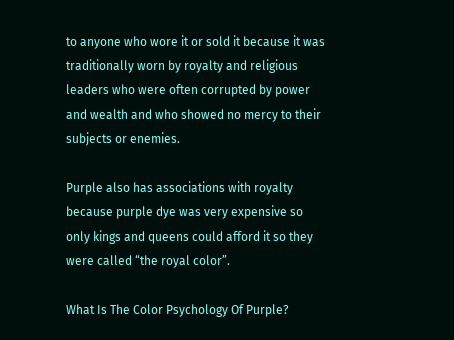to anyone who wore it or sold it because it was traditionally worn by royalty and religious leaders who were often corrupted by power and wealth and who showed no mercy to their subjects or enemies.

Purple also has associations with royalty because purple dye was very expensive so only kings and queens could afford it so they were called “the royal color”.

What Is The Color Psychology Of Purple?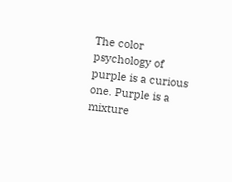The color psychology of purple is a curious one. Purple is a mixture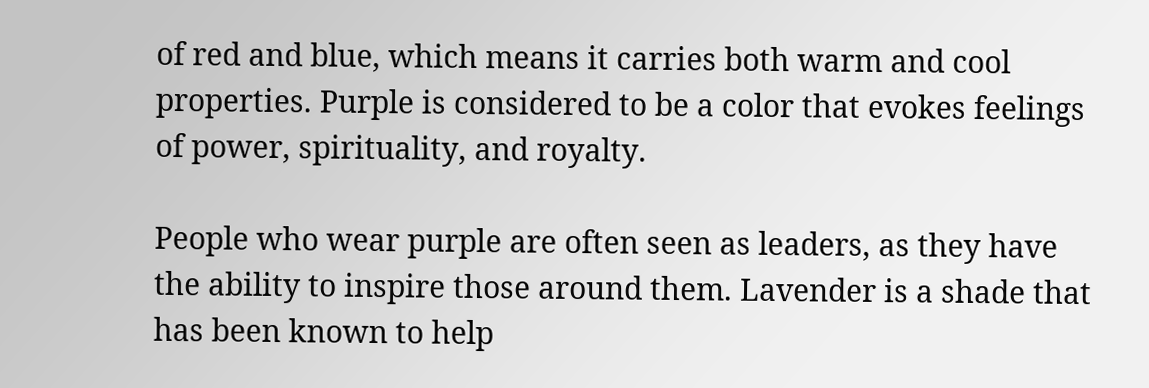of red and blue, which means it carries both warm and cool properties. Purple is considered to be a color that evokes feelings of power, spirituality, and royalty.

People who wear purple are often seen as leaders, as they have the ability to inspire those around them. Lavender is a shade that has been known to help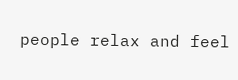people relax and feel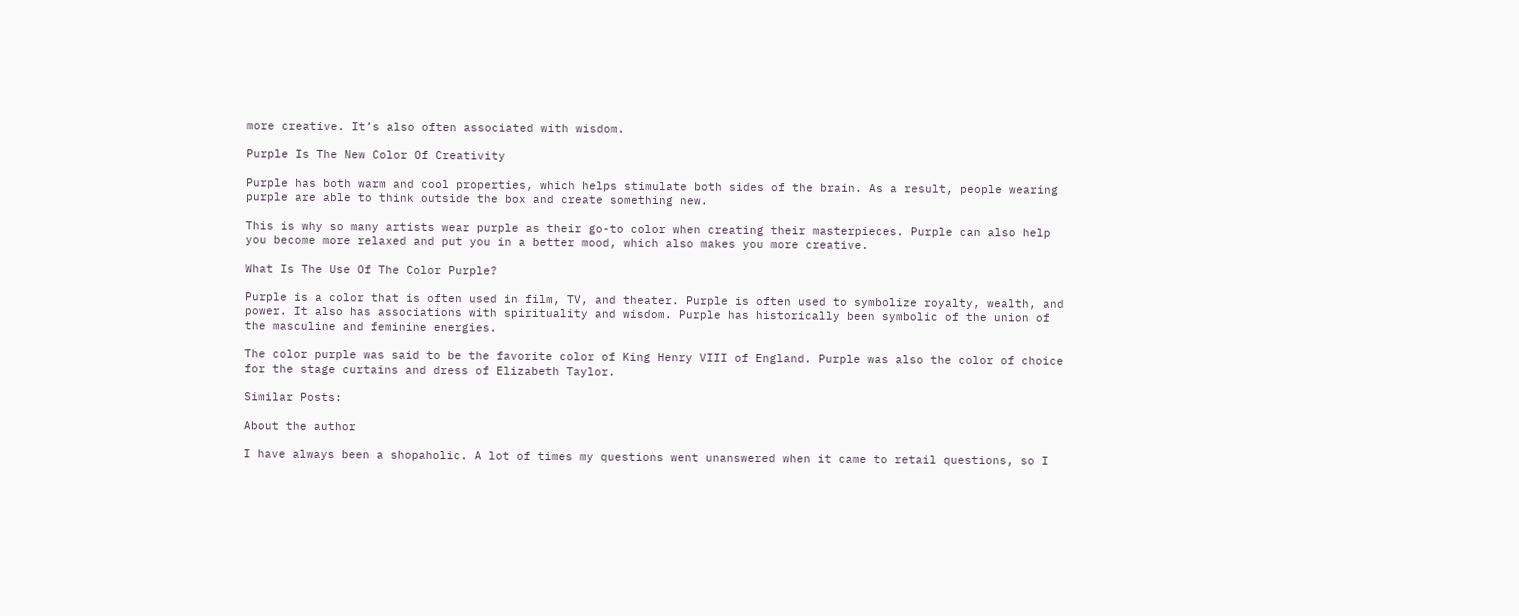more creative. It’s also often associated with wisdom.

Purple Is The New Color Of Creativity

Purple has both warm and cool properties, which helps stimulate both sides of the brain. As a result, people wearing purple are able to think outside the box and create something new.

This is why so many artists wear purple as their go-to color when creating their masterpieces. Purple can also help you become more relaxed and put you in a better mood, which also makes you more creative.

What Is The Use Of The Color Purple?

Purple is a color that is often used in film, TV, and theater. Purple is often used to symbolize royalty, wealth, and power. It also has associations with spirituality and wisdom. Purple has historically been symbolic of the union of the masculine and feminine energies.

The color purple was said to be the favorite color of King Henry VIII of England. Purple was also the color of choice for the stage curtains and dress of Elizabeth Taylor.

Similar Posts:

About the author

I have always been a shopaholic. A lot of times my questions went unanswered when it came to retail questions, so I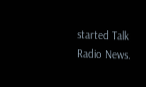started Talk Radio News.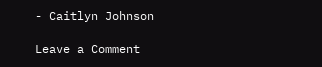- Caitlyn Johnson

Leave a Comment